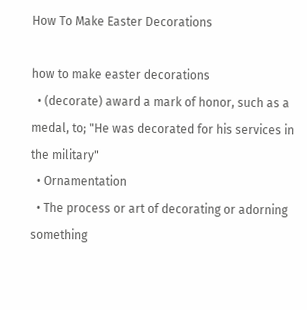How To Make Easter Decorations

how to make easter decorations
  • (decorate) award a mark of honor, such as a medal, to; "He was decorated for his services in the military"
  • Ornamentation
  • The process or art of decorating or adorning something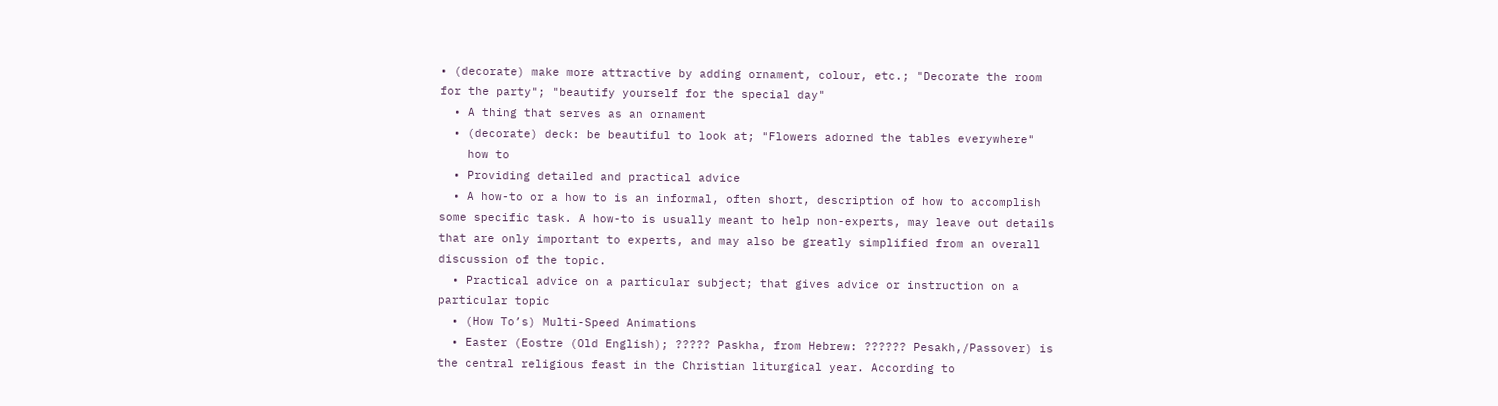• (decorate) make more attractive by adding ornament, colour, etc.; "Decorate the room for the party"; "beautify yourself for the special day"
  • A thing that serves as an ornament
  • (decorate) deck: be beautiful to look at; "Flowers adorned the tables everywhere"
    how to
  • Providing detailed and practical advice
  • A how-to or a how to is an informal, often short, description of how to accomplish some specific task. A how-to is usually meant to help non-experts, may leave out details that are only important to experts, and may also be greatly simplified from an overall discussion of the topic.
  • Practical advice on a particular subject; that gives advice or instruction on a particular topic
  • (How To’s) Multi-Speed Animations
  • Easter (Eostre (Old English); ????? Paskha, from Hebrew: ?????? Pesakh,/Passover) is the central religious feast in the Christian liturgical year. According to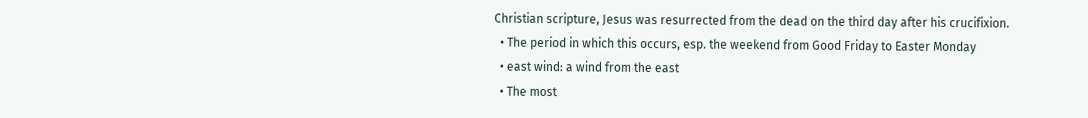Christian scripture, Jesus was resurrected from the dead on the third day after his crucifixion.
  • The period in which this occurs, esp. the weekend from Good Friday to Easter Monday
  • east wind: a wind from the east
  • The most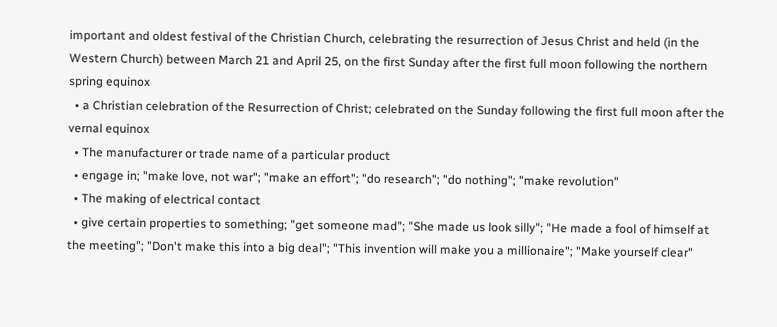important and oldest festival of the Christian Church, celebrating the resurrection of Jesus Christ and held (in the Western Church) between March 21 and April 25, on the first Sunday after the first full moon following the northern spring equinox
  • a Christian celebration of the Resurrection of Christ; celebrated on the Sunday following the first full moon after the vernal equinox
  • The manufacturer or trade name of a particular product
  • engage in; "make love, not war"; "make an effort"; "do research"; "do nothing"; "make revolution"
  • The making of electrical contact
  • give certain properties to something; "get someone mad"; "She made us look silly"; "He made a fool of himself at the meeting"; "Don't make this into a big deal"; "This invention will make you a millionaire"; "Make yourself clear"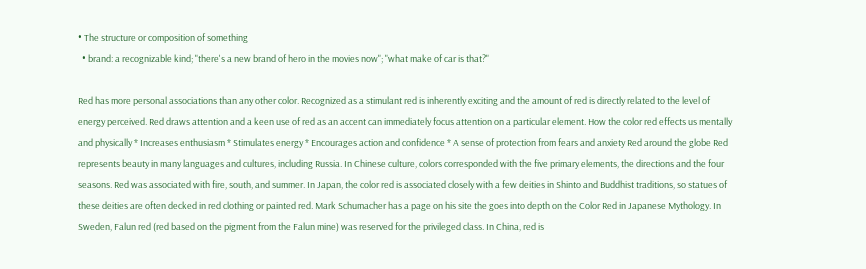• The structure or composition of something
  • brand: a recognizable kind; "there's a new brand of hero in the movies now"; "what make of car is that?"

Red has more personal associations than any other color. Recognized as a stimulant red is inherently exciting and the amount of red is directly related to the level of energy perceived. Red draws attention and a keen use of red as an accent can immediately focus attention on a particular element. How the color red effects us mentally and physically * Increases enthusiasm * Stimulates energy * Encourages action and confidence * A sense of protection from fears and anxiety Red around the globe Red represents beauty in many languages and cultures, including Russia. In Chinese culture, colors corresponded with the five primary elements, the directions and the four seasons. Red was associated with fire, south, and summer. In Japan, the color red is associated closely with a few deities in Shinto and Buddhist traditions, so statues of these deities are often decked in red clothing or painted red. Mark Schumacher has a page on his site the goes into depth on the Color Red in Japanese Mythology. In Sweden, Falun red (red based on the pigment from the Falun mine) was reserved for the privileged class. In China, red is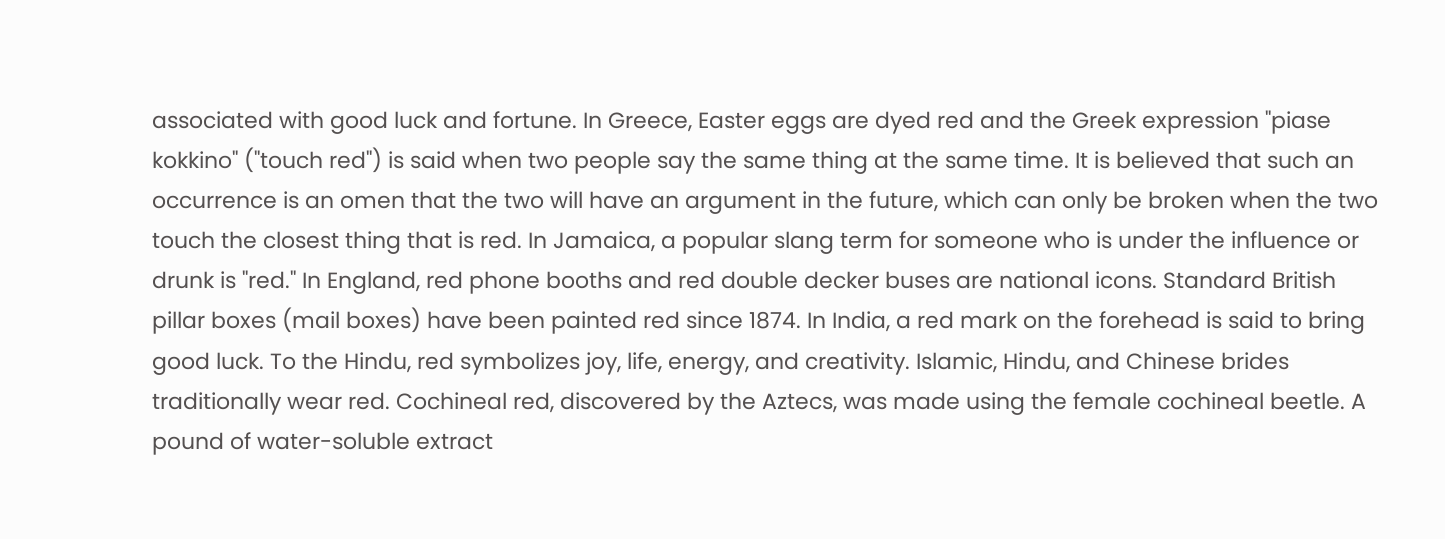associated with good luck and fortune. In Greece, Easter eggs are dyed red and the Greek expression "piase kokkino" ("touch red") is said when two people say the same thing at the same time. It is believed that such an occurrence is an omen that the two will have an argument in the future, which can only be broken when the two touch the closest thing that is red. In Jamaica, a popular slang term for someone who is under the influence or drunk is "red." In England, red phone booths and red double decker buses are national icons. Standard British pillar boxes (mail boxes) have been painted red since 1874. In India, a red mark on the forehead is said to bring good luck. To the Hindu, red symbolizes joy, life, energy, and creativity. Islamic, Hindu, and Chinese brides traditionally wear red. Cochineal red, discovered by the Aztecs, was made using the female cochineal beetle. A pound of water-soluble extract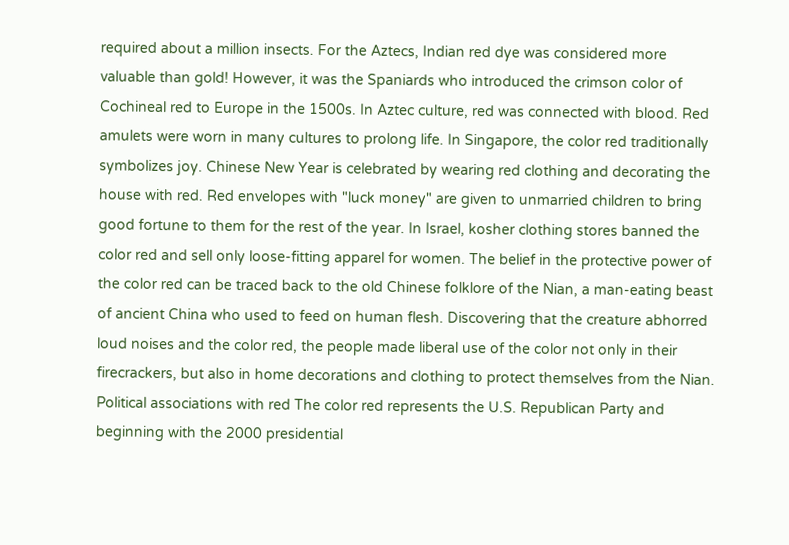required about a million insects. For the Aztecs, Indian red dye was considered more valuable than gold! However, it was the Spaniards who introduced the crimson color of Cochineal red to Europe in the 1500s. In Aztec culture, red was connected with blood. Red amulets were worn in many cultures to prolong life. In Singapore, the color red traditionally symbolizes joy. Chinese New Year is celebrated by wearing red clothing and decorating the house with red. Red envelopes with "luck money" are given to unmarried children to bring good fortune to them for the rest of the year. In Israel, kosher clothing stores banned the color red and sell only loose-fitting apparel for women. The belief in the protective power of the color red can be traced back to the old Chinese folklore of the Nian, a man-eating beast of ancient China who used to feed on human flesh. Discovering that the creature abhorred loud noises and the color red, the people made liberal use of the color not only in their firecrackers, but also in home decorations and clothing to protect themselves from the Nian. Political associations with red The color red represents the U.S. Republican Party and beginning with the 2000 presidential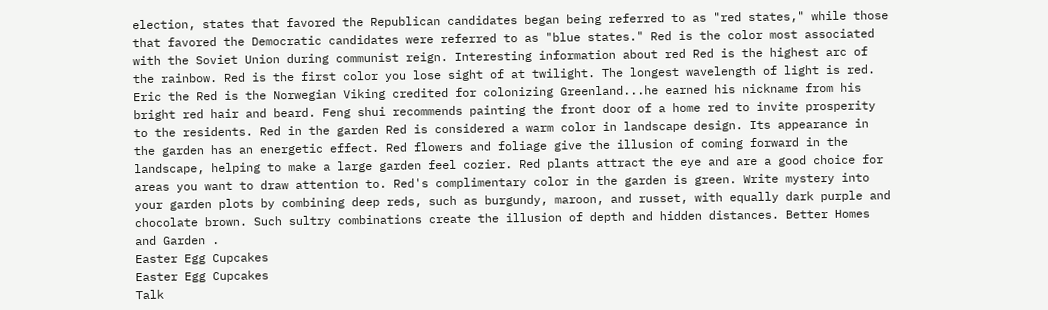election, states that favored the Republican candidates began being referred to as "red states," while those that favored the Democratic candidates were referred to as "blue states." Red is the color most associated with the Soviet Union during communist reign. Interesting information about red Red is the highest arc of the rainbow. Red is the first color you lose sight of at twilight. The longest wavelength of light is red. Eric the Red is the Norwegian Viking credited for colonizing Greenland...he earned his nickname from his bright red hair and beard. Feng shui recommends painting the front door of a home red to invite prosperity to the residents. Red in the garden Red is considered a warm color in landscape design. Its appearance in the garden has an energetic effect. Red flowers and foliage give the illusion of coming forward in the landscape, helping to make a large garden feel cozier. Red plants attract the eye and are a good choice for areas you want to draw attention to. Red's complimentary color in the garden is green. Write mystery into your garden plots by combining deep reds, such as burgundy, maroon, and russet, with equally dark purple and chocolate brown. Such sultry combinations create the illusion of depth and hidden distances. Better Homes and Garden .
Easter Egg Cupcakes
Easter Egg Cupcakes
Talk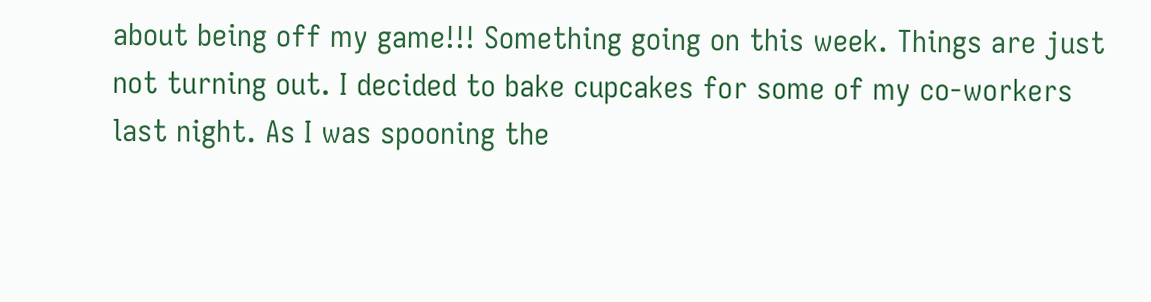about being off my game!!! Something going on this week. Things are just not turning out. I decided to bake cupcakes for some of my co-workers last night. As I was spooning the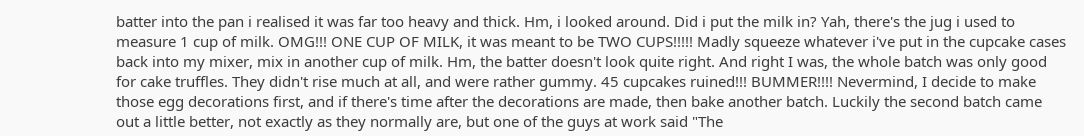batter into the pan i realised it was far too heavy and thick. Hm, i looked around. Did i put the milk in? Yah, there's the jug i used to measure 1 cup of milk. OMG!!! ONE CUP OF MILK, it was meant to be TWO CUPS!!!!! Madly squeeze whatever i've put in the cupcake cases back into my mixer, mix in another cup of milk. Hm, the batter doesn't look quite right. And right I was, the whole batch was only good for cake truffles. They didn't rise much at all, and were rather gummy. 45 cupcakes ruined!!! BUMMER!!!! Nevermind, I decide to make those egg decorations first, and if there's time after the decorations are made, then bake another batch. Luckily the second batch came out a little better, not exactly as they normally are, but one of the guys at work said "The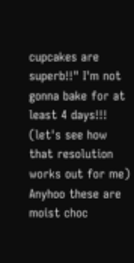cupcakes are superb!!" I'm not gonna bake for at least 4 days!!! (let's see how that resolution works out for me) Anyhoo these are moist choc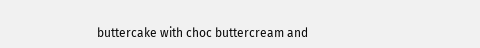buttercake with choc buttercream and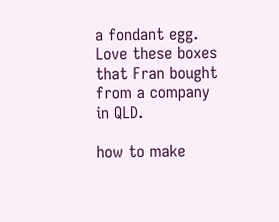a fondant egg. Love these boxes that Fran bought from a company in QLD.

how to make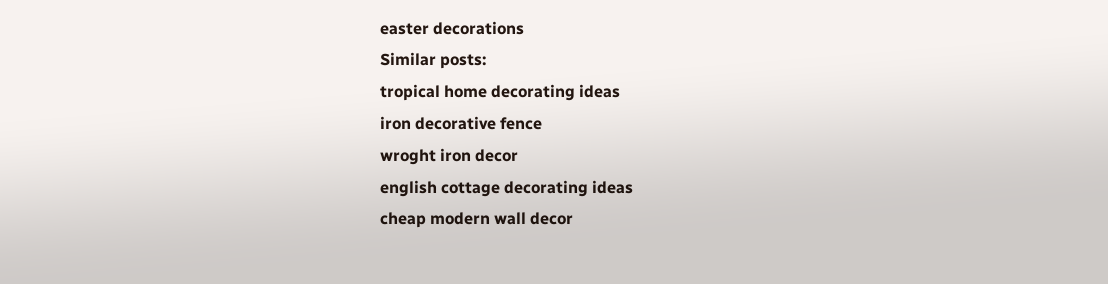easter decorations
Similar posts:
tropical home decorating ideas
iron decorative fence
wroght iron decor
english cottage decorating ideas
cheap modern wall decor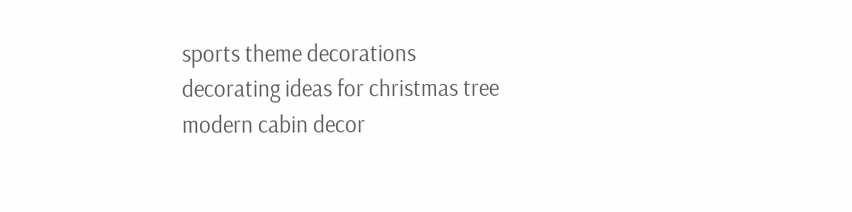sports theme decorations
decorating ideas for christmas tree
modern cabin decor